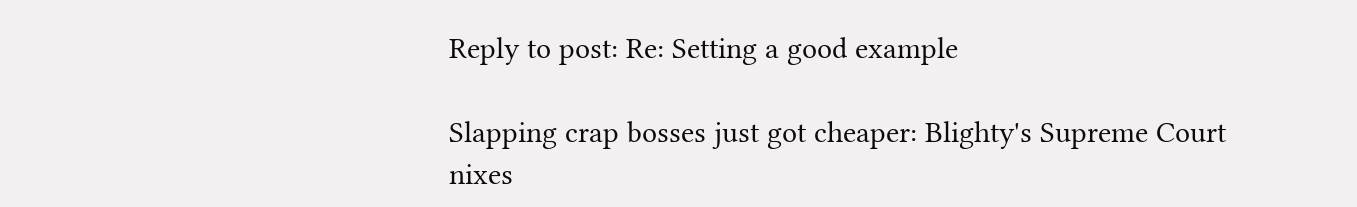Reply to post: Re: Setting a good example

Slapping crap bosses just got cheaper: Blighty's Supreme Court nixes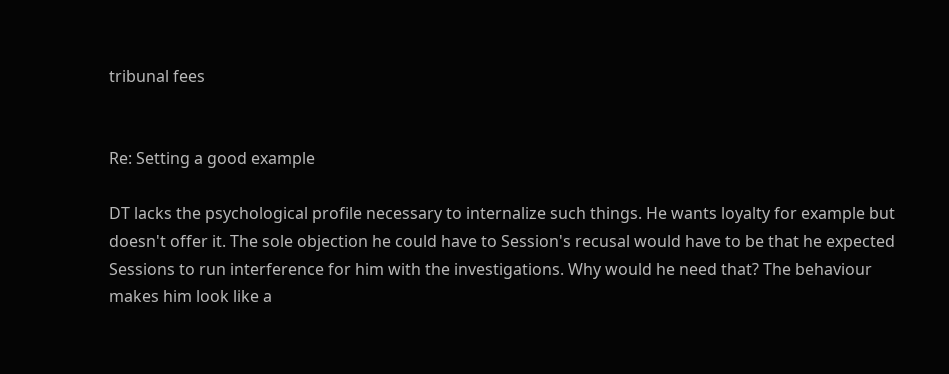tribunal fees


Re: Setting a good example

DT lacks the psychological profile necessary to internalize such things. He wants loyalty for example but doesn't offer it. The sole objection he could have to Session's recusal would have to be that he expected Sessions to run interference for him with the investigations. Why would he need that? The behaviour makes him look like a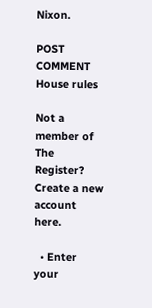Nixon.

POST COMMENT House rules

Not a member of The Register? Create a new account here.

  • Enter your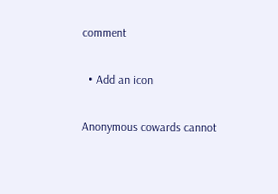comment

  • Add an icon

Anonymous cowards cannot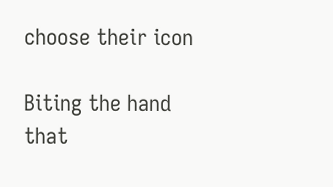choose their icon

Biting the hand that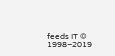feeds IT © 1998–2019